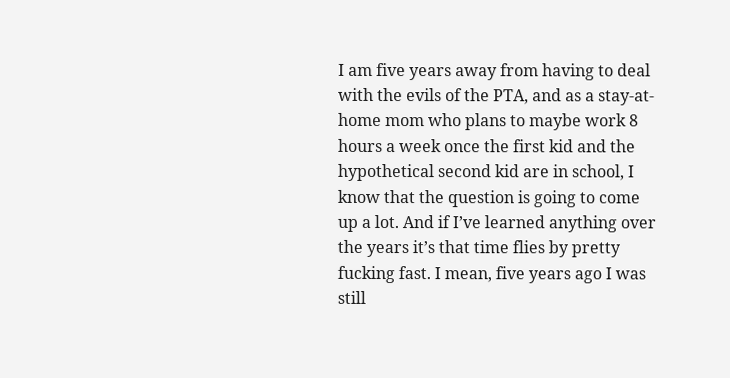I am five years away from having to deal with the evils of the PTA, and as a stay-at-home mom who plans to maybe work 8 hours a week once the first kid and the hypothetical second kid are in school, I know that the question is going to come up a lot. And if I’ve learned anything over the years it’s that time flies by pretty fucking fast. I mean, five years ago I was still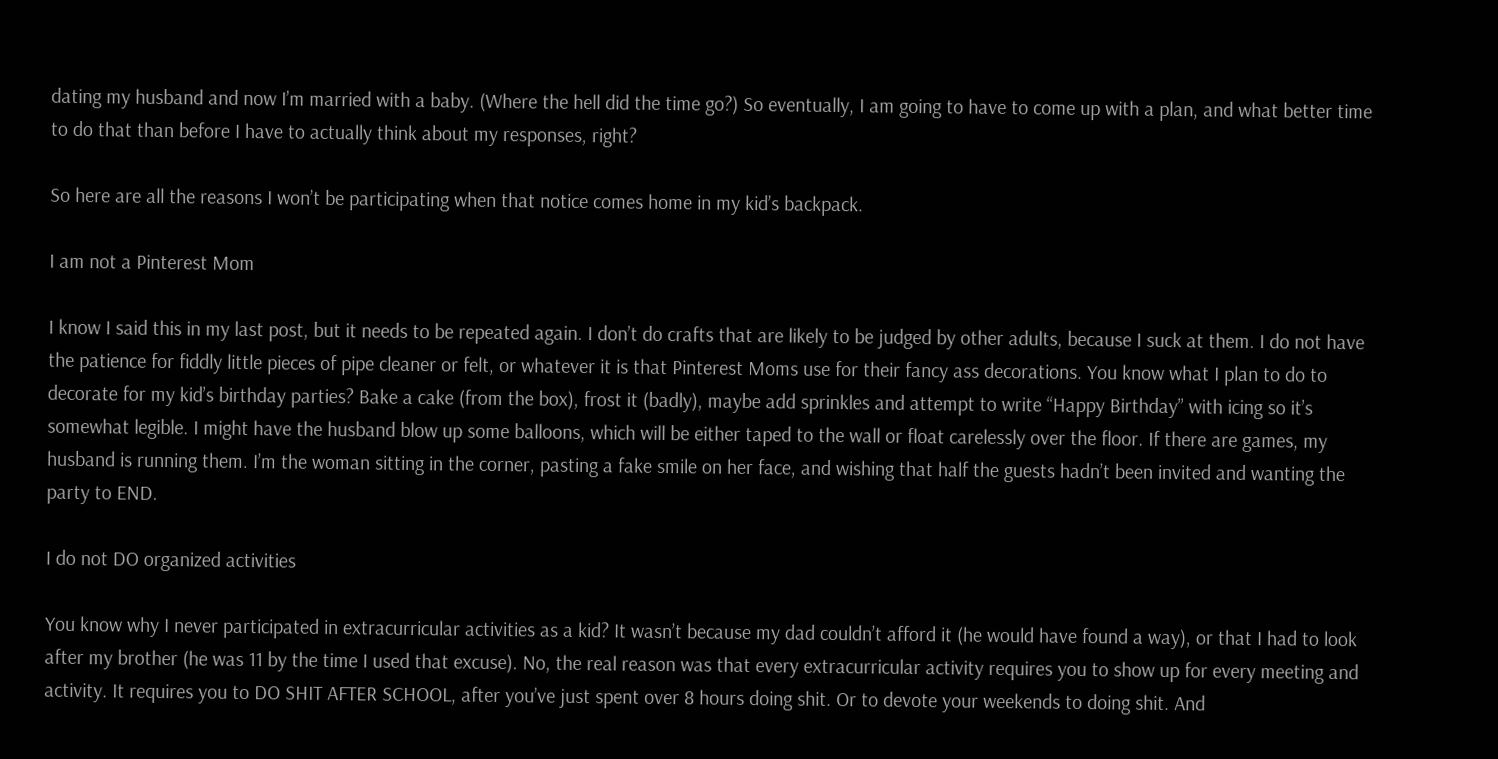dating my husband and now I’m married with a baby. (Where the hell did the time go?) So eventually, I am going to have to come up with a plan, and what better time to do that than before I have to actually think about my responses, right?

So here are all the reasons I won’t be participating when that notice comes home in my kid’s backpack.

I am not a Pinterest Mom

I know I said this in my last post, but it needs to be repeated again. I don’t do crafts that are likely to be judged by other adults, because I suck at them. I do not have the patience for fiddly little pieces of pipe cleaner or felt, or whatever it is that Pinterest Moms use for their fancy ass decorations. You know what I plan to do to decorate for my kid’s birthday parties? Bake a cake (from the box), frost it (badly), maybe add sprinkles and attempt to write “Happy Birthday” with icing so it’s somewhat legible. I might have the husband blow up some balloons, which will be either taped to the wall or float carelessly over the floor. If there are games, my husband is running them. I’m the woman sitting in the corner, pasting a fake smile on her face, and wishing that half the guests hadn’t been invited and wanting the party to END.

I do not DO organized activities

You know why I never participated in extracurricular activities as a kid? It wasn’t because my dad couldn’t afford it (he would have found a way), or that I had to look after my brother (he was 11 by the time I used that excuse). No, the real reason was that every extracurricular activity requires you to show up for every meeting and activity. It requires you to DO SHIT AFTER SCHOOL, after you’ve just spent over 8 hours doing shit. Or to devote your weekends to doing shit. And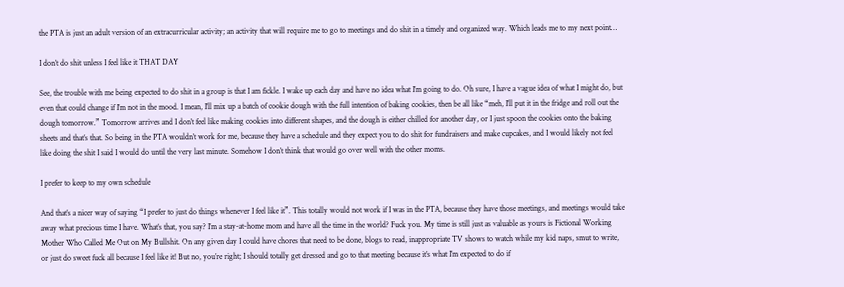the PTA is just an adult version of an extracurricular activity; an activity that will require me to go to meetings and do shit in a timely and organized way. Which leads me to my next point…

I don’t do shit unless I feel like it THAT DAY

See, the trouble with me being expected to do shit in a group is that I am fickle. I wake up each day and have no idea what I’m going to do. Oh sure, I have a vague idea of what I might do, but even that could change if I’m not in the mood. I mean, I’ll mix up a batch of cookie dough with the full intention of baking cookies, then be all like “meh, I’ll put it in the fridge and roll out the dough tomorrow.” Tomorrow arrives and I don’t feel like making cookies into different shapes, and the dough is either chilled for another day, or I just spoon the cookies onto the baking sheets and that’s that. So being in the PTA wouldn’t work for me, because they have a schedule and they expect you to do shit for fundraisers and make cupcakes, and I would likely not feel like doing the shit I said I would do until the very last minute. Somehow I don’t think that would go over well with the other moms.

I prefer to keep to my own schedule

And that’s a nicer way of saying “I prefer to just do things whenever I feel like it”. This totally would not work if I was in the PTA, because they have those meetings, and meetings would take away what precious time I have. What’s that, you say? I’m a stay-at-home mom and have all the time in the world? Fuck you. My time is still just as valuable as yours is Fictional Working Mother Who Called Me Out on My Bullshit. On any given day I could have chores that need to be done, blogs to read, inappropriate TV shows to watch while my kid naps, smut to write, or just do sweet fuck all because I feel like it! But no, you’re right; I should totally get dressed and go to that meeting because it’s what I’m expected to do if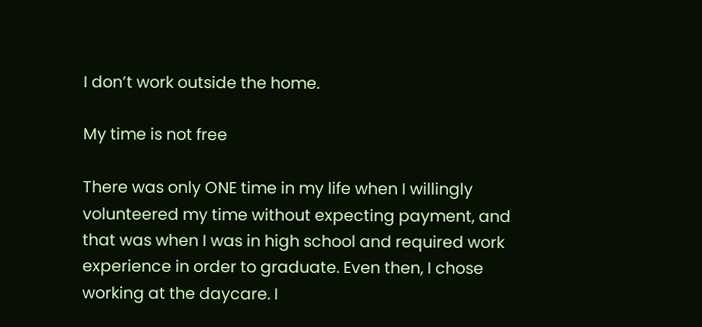I don’t work outside the home.

My time is not free

There was only ONE time in my life when I willingly volunteered my time without expecting payment, and that was when I was in high school and required work experience in order to graduate. Even then, I chose working at the daycare. I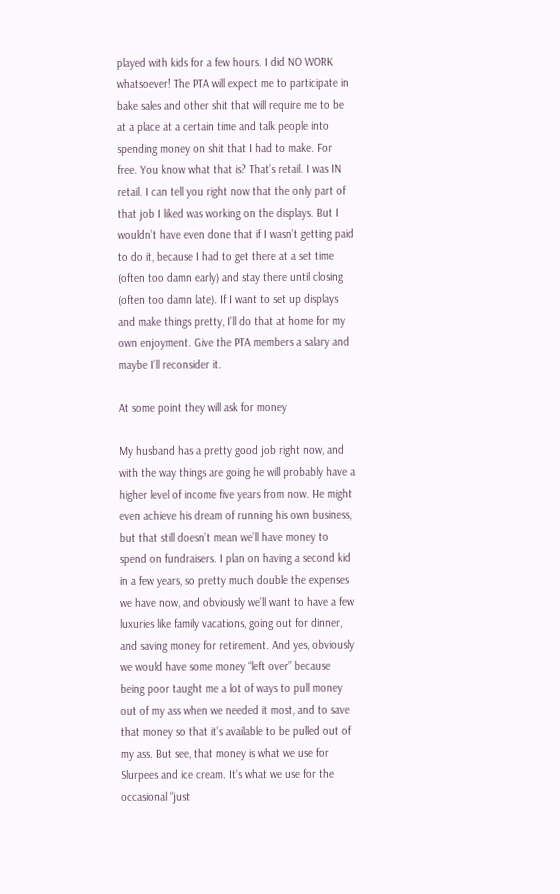played with kids for a few hours. I did NO WORK whatsoever! The PTA will expect me to participate in bake sales and other shit that will require me to be at a place at a certain time and talk people into spending money on shit that I had to make. For free. You know what that is? That’s retail. I was IN retail. I can tell you right now that the only part of that job I liked was working on the displays. But I wouldn’t have even done that if I wasn’t getting paid to do it, because I had to get there at a set time (often too damn early) and stay there until closing (often too damn late). If I want to set up displays and make things pretty, I’ll do that at home for my own enjoyment. Give the PTA members a salary and maybe I’ll reconsider it.

At some point they will ask for money

My husband has a pretty good job right now, and with the way things are going he will probably have a higher level of income five years from now. He might even achieve his dream of running his own business, but that still doesn’t mean we’ll have money to spend on fundraisers. I plan on having a second kid in a few years, so pretty much double the expenses we have now, and obviously we’ll want to have a few luxuries like family vacations, going out for dinner, and saving money for retirement. And yes, obviously we would have some money “left over” because being poor taught me a lot of ways to pull money out of my ass when we needed it most, and to save that money so that it’s available to be pulled out of my ass. But see, that money is what we use for Slurpees and ice cream. It’s what we use for the occasional “just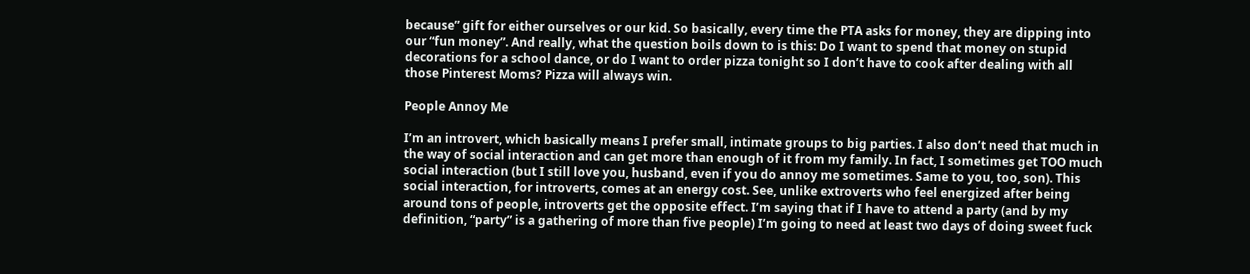because” gift for either ourselves or our kid. So basically, every time the PTA asks for money, they are dipping into our “fun money”. And really, what the question boils down to is this: Do I want to spend that money on stupid decorations for a school dance, or do I want to order pizza tonight so I don’t have to cook after dealing with all those Pinterest Moms? Pizza will always win.

People Annoy Me

I’m an introvert, which basically means I prefer small, intimate groups to big parties. I also don’t need that much in the way of social interaction and can get more than enough of it from my family. In fact, I sometimes get TOO much social interaction (but I still love you, husband, even if you do annoy me sometimes. Same to you, too, son). This social interaction, for introverts, comes at an energy cost. See, unlike extroverts who feel energized after being around tons of people, introverts get the opposite effect. I’m saying that if I have to attend a party (and by my definition, “party” is a gathering of more than five people) I’m going to need at least two days of doing sweet fuck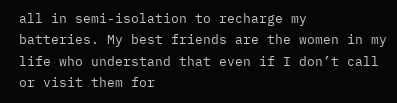all in semi-isolation to recharge my batteries. My best friends are the women in my life who understand that even if I don’t call or visit them for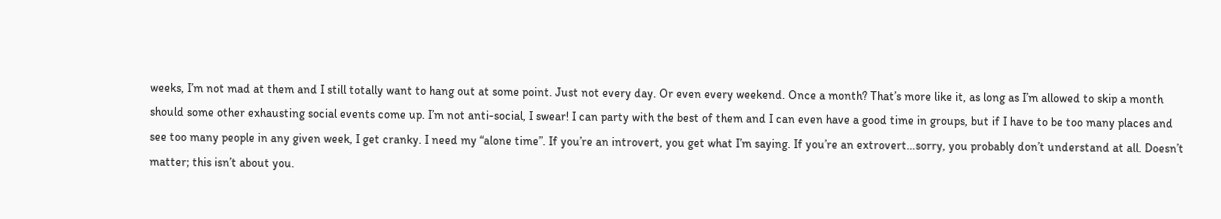weeks, I’m not mad at them and I still totally want to hang out at some point. Just not every day. Or even every weekend. Once a month? That’s more like it, as long as I’m allowed to skip a month should some other exhausting social events come up. I’m not anti-social, I swear! I can party with the best of them and I can even have a good time in groups, but if I have to be too many places and see too many people in any given week, I get cranky. I need my “alone time”. If you’re an introvert, you get what I’m saying. If you’re an extrovert…sorry, you probably don’t understand at all. Doesn’t matter; this isn’t about you.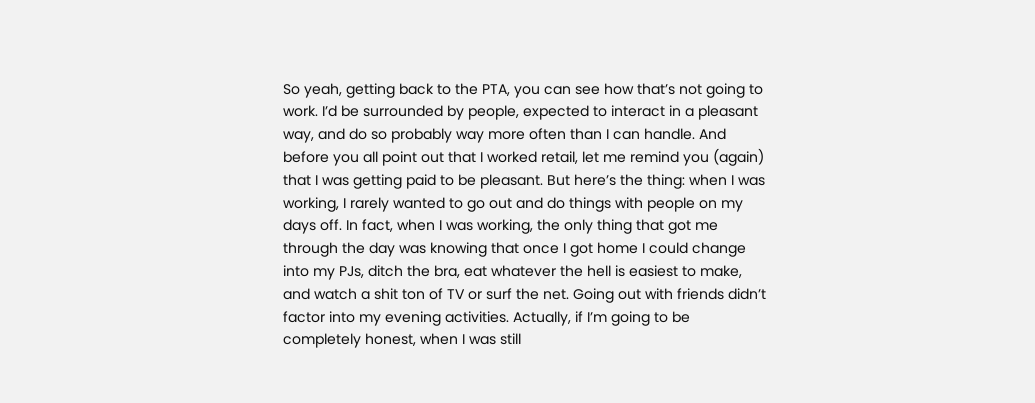So yeah, getting back to the PTA, you can see how that’s not going to work. I’d be surrounded by people, expected to interact in a pleasant way, and do so probably way more often than I can handle. And before you all point out that I worked retail, let me remind you (again) that I was getting paid to be pleasant. But here’s the thing: when I was working, I rarely wanted to go out and do things with people on my days off. In fact, when I was working, the only thing that got me through the day was knowing that once I got home I could change into my PJs, ditch the bra, eat whatever the hell is easiest to make, and watch a shit ton of TV or surf the net. Going out with friends didn’t factor into my evening activities. Actually, if I’m going to be completely honest, when I was still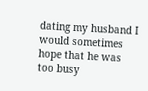dating my husband I would sometimes hope that he was too busy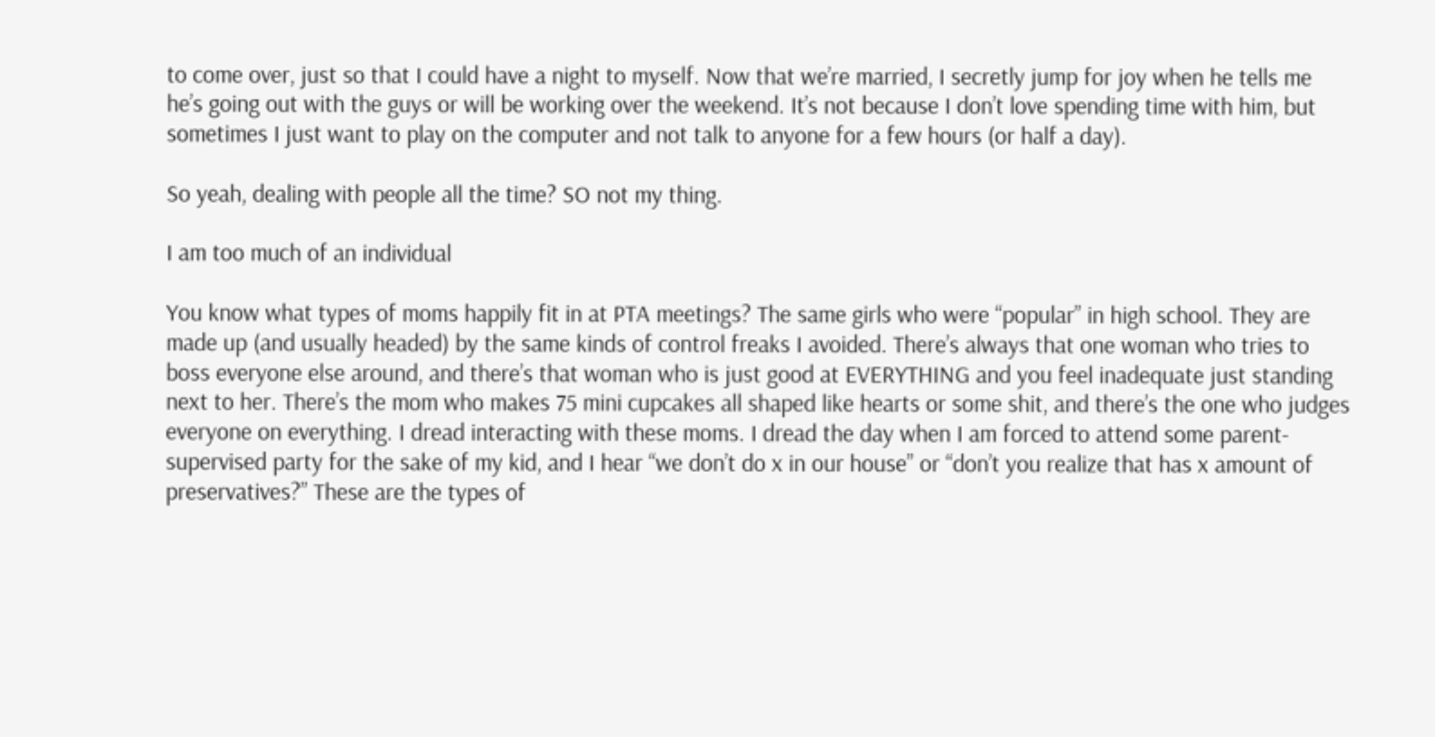to come over, just so that I could have a night to myself. Now that we’re married, I secretly jump for joy when he tells me he’s going out with the guys or will be working over the weekend. It’s not because I don’t love spending time with him, but sometimes I just want to play on the computer and not talk to anyone for a few hours (or half a day).

So yeah, dealing with people all the time? SO not my thing.

I am too much of an individual

You know what types of moms happily fit in at PTA meetings? The same girls who were “popular” in high school. They are made up (and usually headed) by the same kinds of control freaks I avoided. There’s always that one woman who tries to boss everyone else around, and there’s that woman who is just good at EVERYTHING and you feel inadequate just standing next to her. There’s the mom who makes 75 mini cupcakes all shaped like hearts or some shit, and there’s the one who judges everyone on everything. I dread interacting with these moms. I dread the day when I am forced to attend some parent-supervised party for the sake of my kid, and I hear “we don’t do x in our house” or “don’t you realize that has x amount of preservatives?” These are the types of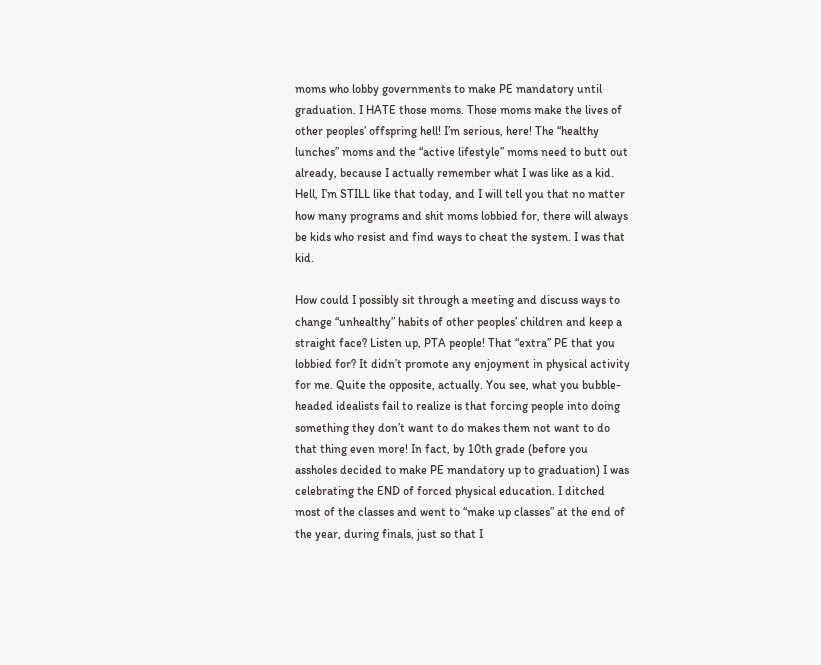moms who lobby governments to make PE mandatory until graduation. I HATE those moms. Those moms make the lives of other peoples’ offspring hell! I’m serious, here! The “healthy lunches” moms and the “active lifestyle” moms need to butt out already, because I actually remember what I was like as a kid. Hell, I’m STILL like that today, and I will tell you that no matter how many programs and shit moms lobbied for, there will always be kids who resist and find ways to cheat the system. I was that kid.

How could I possibly sit through a meeting and discuss ways to change “unhealthy” habits of other peoples’ children and keep a straight face? Listen up, PTA people! That “extra” PE that you lobbied for? It didn’t promote any enjoyment in physical activity for me. Quite the opposite, actually. You see, what you bubble-headed idealists fail to realize is that forcing people into doing something they don’t want to do makes them not want to do that thing even more! In fact, by 10th grade (before you assholes decided to make PE mandatory up to graduation) I was celebrating the END of forced physical education. I ditched most of the classes and went to “make up classes” at the end of the year, during finals, just so that I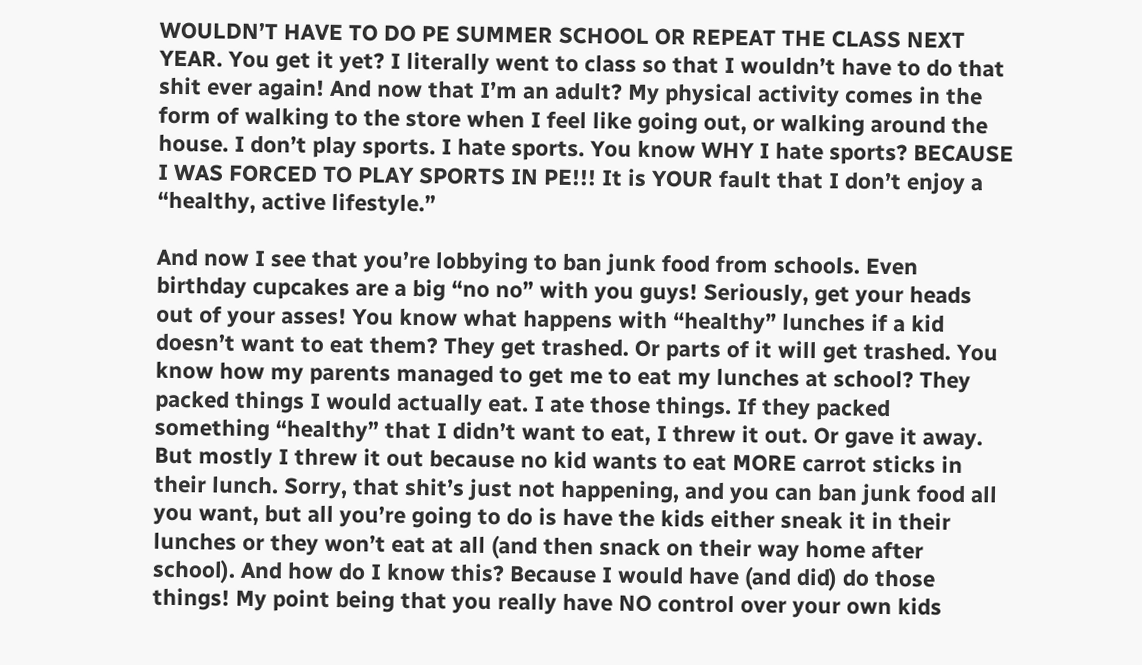WOULDN’T HAVE TO DO PE SUMMER SCHOOL OR REPEAT THE CLASS NEXT YEAR. You get it yet? I literally went to class so that I wouldn’t have to do that shit ever again! And now that I’m an adult? My physical activity comes in the form of walking to the store when I feel like going out, or walking around the house. I don’t play sports. I hate sports. You know WHY I hate sports? BECAUSE I WAS FORCED TO PLAY SPORTS IN PE!!! It is YOUR fault that I don’t enjoy a “healthy, active lifestyle.”

And now I see that you’re lobbying to ban junk food from schools. Even birthday cupcakes are a big “no no” with you guys! Seriously, get your heads out of your asses! You know what happens with “healthy” lunches if a kid doesn’t want to eat them? They get trashed. Or parts of it will get trashed. You know how my parents managed to get me to eat my lunches at school? They packed things I would actually eat. I ate those things. If they packed something “healthy” that I didn’t want to eat, I threw it out. Or gave it away. But mostly I threw it out because no kid wants to eat MORE carrot sticks in their lunch. Sorry, that shit’s just not happening, and you can ban junk food all you want, but all you’re going to do is have the kids either sneak it in their lunches or they won’t eat at all (and then snack on their way home after school). And how do I know this? Because I would have (and did) do those things! My point being that you really have NO control over your own kids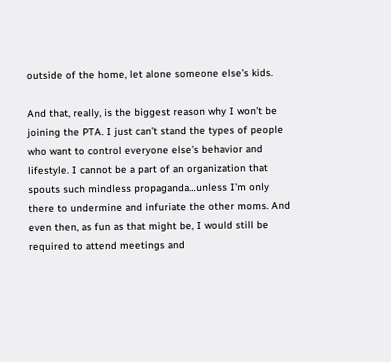outside of the home, let alone someone else’s kids.

And that, really, is the biggest reason why I won’t be joining the PTA. I just can’t stand the types of people who want to control everyone else’s behavior and lifestyle. I cannot be a part of an organization that spouts such mindless propaganda…unless I’m only there to undermine and infuriate the other moms. And even then, as fun as that might be, I would still be required to attend meetings and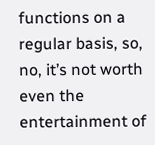functions on a regular basis, so, no, it’s not worth even the entertainment of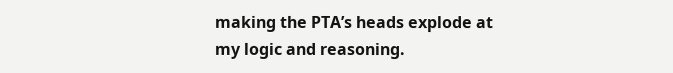making the PTA’s heads explode at my logic and reasoning.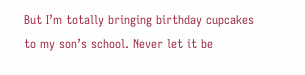But I’m totally bringing birthday cupcakes to my son’s school. Never let it be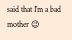said that I’m a bad mother 😉